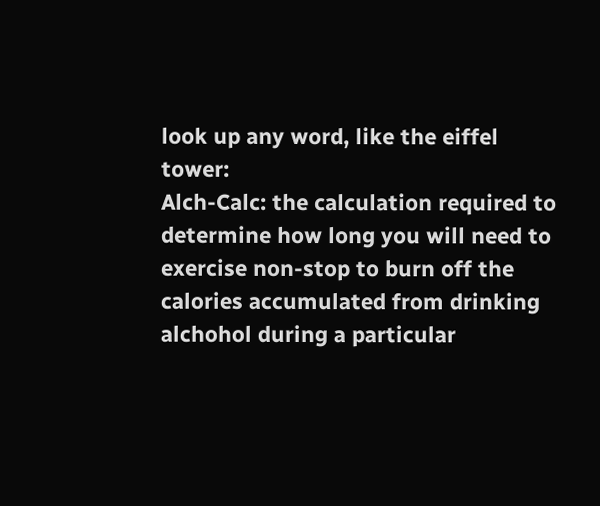look up any word, like the eiffel tower:
Alch-Calc: the calculation required to determine how long you will need to exercise non-stop to burn off the calories accumulated from drinking alchohol during a particular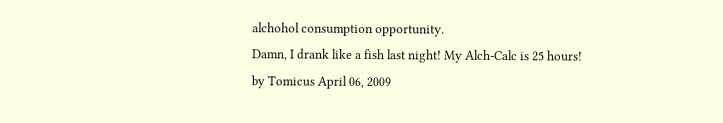alchohol consumption opportunity.
Damn, I drank like a fish last night! My Alch-Calc is 25 hours!
by Tomicus April 06, 2009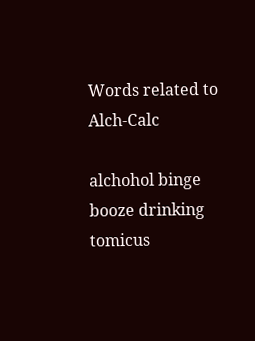Words related to Alch-Calc

alchohol binge booze drinking tomicus